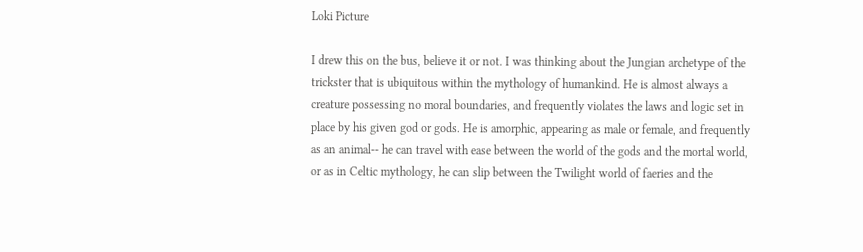Loki Picture

I drew this on the bus, believe it or not. I was thinking about the Jungian archetype of the trickster that is ubiquitous within the mythology of humankind. He is almost always a creature possessing no moral boundaries, and frequently violates the laws and logic set in place by his given god or gods. He is amorphic, appearing as male or female, and frequently as an animal-- he can travel with ease between the world of the gods and the mortal world, or as in Celtic mythology, he can slip between the Twilight world of faeries and the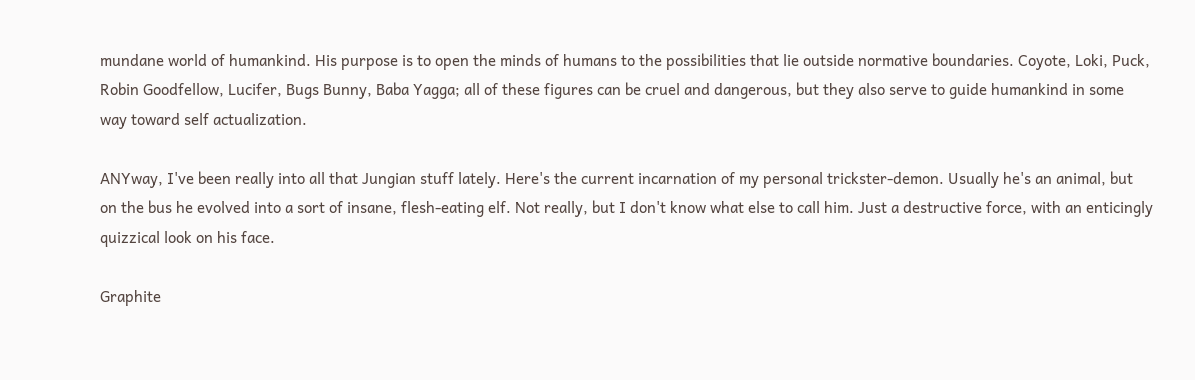mundane world of humankind. His purpose is to open the minds of humans to the possibilities that lie outside normative boundaries. Coyote, Loki, Puck, Robin Goodfellow, Lucifer, Bugs Bunny, Baba Yagga; all of these figures can be cruel and dangerous, but they also serve to guide humankind in some way toward self actualization.

ANYway, I've been really into all that Jungian stuff lately. Here's the current incarnation of my personal trickster-demon. Usually he's an animal, but on the bus he evolved into a sort of insane, flesh-eating elf. Not really, but I don't know what else to call him. Just a destructive force, with an enticingly quizzical look on his face.

Graphite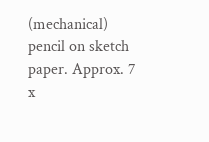(mechanical) pencil on sketch paper. Approx. 7 x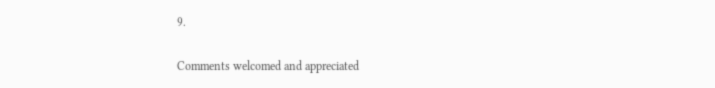9.

Comments welcomed and appreciated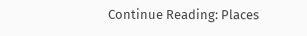Continue Reading: Places